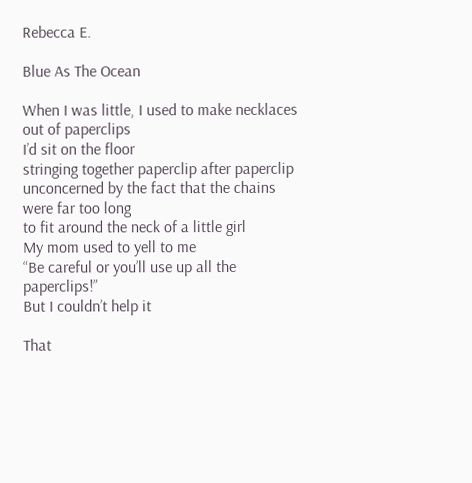Rebecca E.

Blue As The Ocean

When I was little, I used to make necklaces out of paperclips
I’d sit on the floor
stringing together paperclip after paperclip
unconcerned by the fact that the chains were far too long
to fit around the neck of a little girl
My mom used to yell to me
“Be careful or you’ll use up all the paperclips!”
But I couldn’t help it

That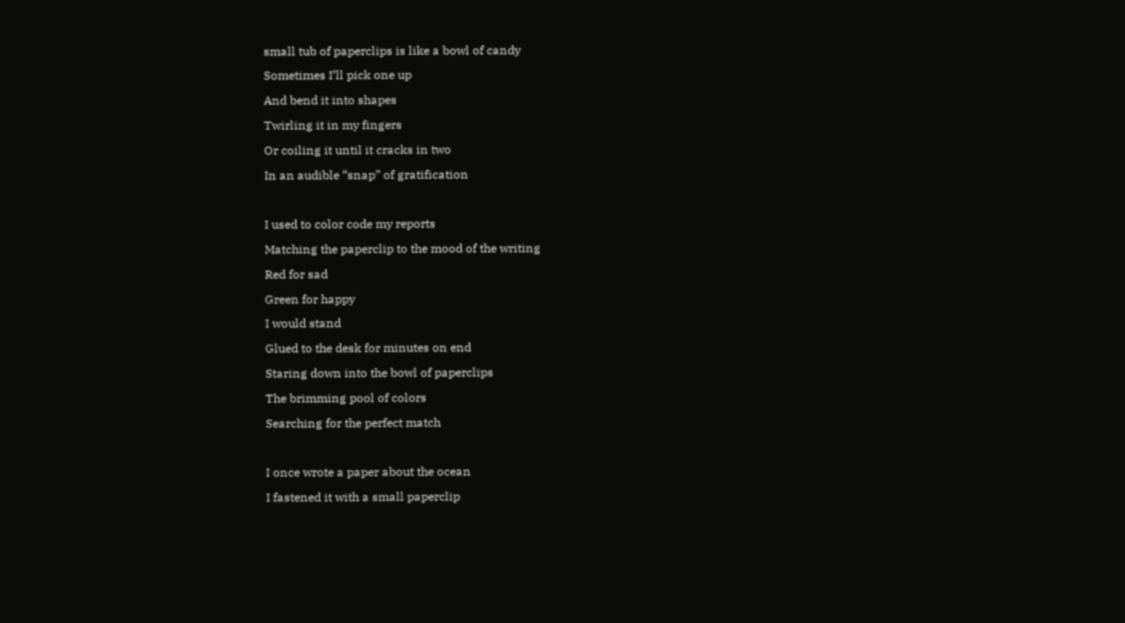small tub of paperclips is like a bowl of candy
Sometimes I’ll pick one up
And bend it into shapes
Twirling it in my fingers
Or coiling it until it cracks in two
In an audible “snap” of gratification

I used to color code my reports
Matching the paperclip to the mood of the writing
Red for sad
Green for happy
I would stand
Glued to the desk for minutes on end
Staring down into the bowl of paperclips
The brimming pool of colors
Searching for the perfect match

I once wrote a paper about the ocean
I fastened it with a small paperclip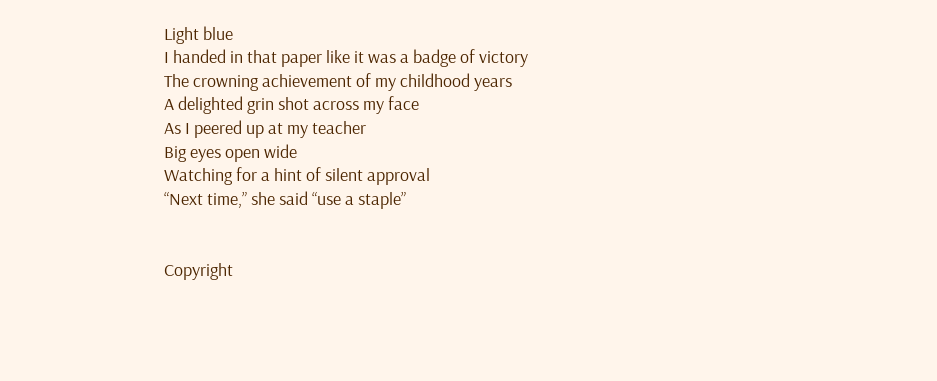Light blue
I handed in that paper like it was a badge of victory
The crowning achievement of my childhood years
A delighted grin shot across my face
As I peered up at my teacher
Big eyes open wide
Watching for a hint of silent approval
“Next time,” she said “use a staple”


Copyright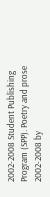2002-2008 Student Publishing Program (SPP). Poetry and prose 2002-2008 by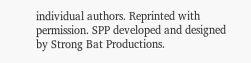individual authors. Reprinted with permission. SPP developed and designed by Strong Bat Productions.